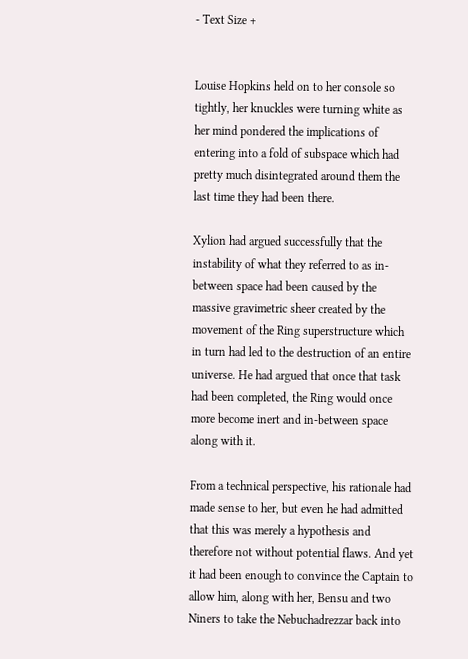- Text Size +


Louise Hopkins held on to her console so tightly, her knuckles were turning white as her mind pondered the implications of entering into a fold of subspace which had pretty much disintegrated around them the last time they had been there.

Xylion had argued successfully that the instability of what they referred to as in-between space had been caused by the massive gravimetric sheer created by the movement of the Ring superstructure which in turn had led to the destruction of an entire universe. He had argued that once that task had been completed, the Ring would once more become inert and in-between space along with it.

From a technical perspective, his rationale had made sense to her, but even he had admitted that this was merely a hypothesis and therefore not without potential flaws. And yet it had been enough to convince the Captain to allow him, along with her, Bensu and two Niners to take the Nebuchadrezzar back into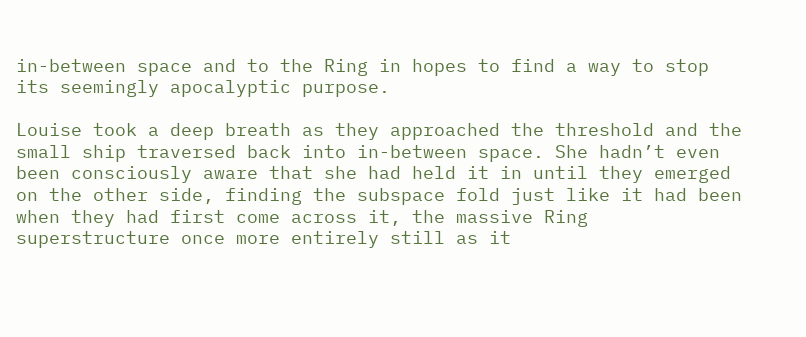in-between space and to the Ring in hopes to find a way to stop its seemingly apocalyptic purpose.

Louise took a deep breath as they approached the threshold and the small ship traversed back into in-between space. She hadn’t even been consciously aware that she had held it in until they emerged on the other side, finding the subspace fold just like it had been when they had first come across it, the massive Ring superstructure once more entirely still as it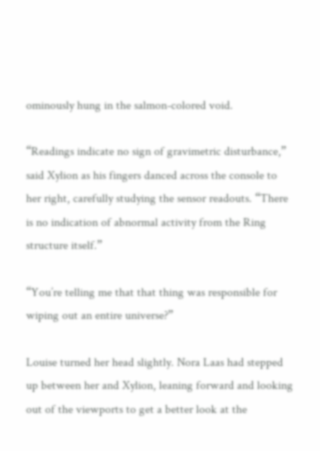ominously hung in the salmon-colored void.

“Readings indicate no sign of gravimetric disturbance,” said Xylion as his fingers danced across the console to her right, carefully studying the sensor readouts. “There is no indication of abnormal activity from the Ring structure itself.”

“You’re telling me that that thing was responsible for wiping out an entire universe?”

Louise turned her head slightly. Nora Laas had stepped up between her and Xylion, leaning forward and looking out of the viewports to get a better look at the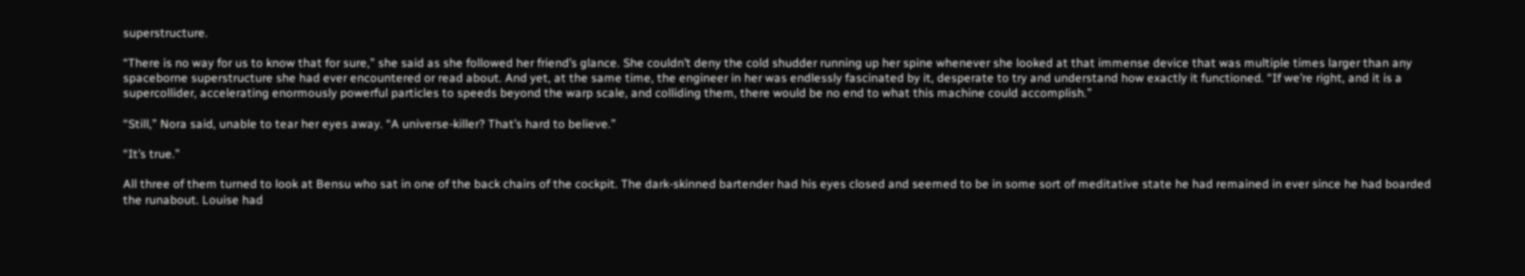superstructure.

“There is no way for us to know that for sure,” she said as she followed her friend’s glance. She couldn’t deny the cold shudder running up her spine whenever she looked at that immense device that was multiple times larger than any spaceborne superstructure she had ever encountered or read about. And yet, at the same time, the engineer in her was endlessly fascinated by it, desperate to try and understand how exactly it functioned. “If we’re right, and it is a supercollider, accelerating enormously powerful particles to speeds beyond the warp scale, and colliding them, there would be no end to what this machine could accomplish.”

“Still,” Nora said, unable to tear her eyes away. “A universe-killer? That’s hard to believe.”

“It’s true.”

All three of them turned to look at Bensu who sat in one of the back chairs of the cockpit. The dark-skinned bartender had his eyes closed and seemed to be in some sort of meditative state he had remained in ever since he had boarded the runabout. Louise had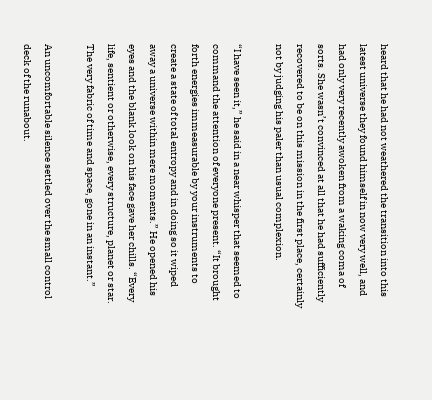heard that he had not weathered the transition into this latest universe they found himself in now very well, and had only very recently awoken from a waking coma of sorts. She wasn’t convinced at all that he had sufficiently recovered to be on this mission in the first place, certainly not by judging his paler than usual complexion.

“I have seen it,” he said in a near whisper that seemed to command the attention of everyone present. “It brought forth energies immeasurable by your instruments to create a state of total entropy and in doing so it wiped away a universe within mere moments.” He opened his eyes and the blank look on his face gave her chills. “Every life, sentient or otherwise, every structure, planet or star. The very fabric of time and space, gone in an instant.”

An uncomfortable silence settled over the small control deck of the runabout.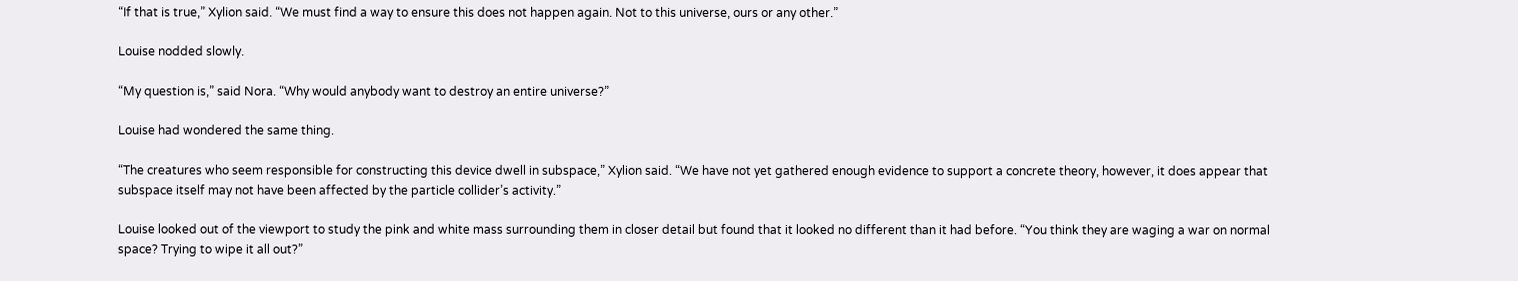“If that is true,” Xylion said. “We must find a way to ensure this does not happen again. Not to this universe, ours or any other.”

Louise nodded slowly.

“My question is,” said Nora. “Why would anybody want to destroy an entire universe?”

Louise had wondered the same thing.

“The creatures who seem responsible for constructing this device dwell in subspace,” Xylion said. “We have not yet gathered enough evidence to support a concrete theory, however, it does appear that subspace itself may not have been affected by the particle collider’s activity.”

Louise looked out of the viewport to study the pink and white mass surrounding them in closer detail but found that it looked no different than it had before. “You think they are waging a war on normal space? Trying to wipe it all out?”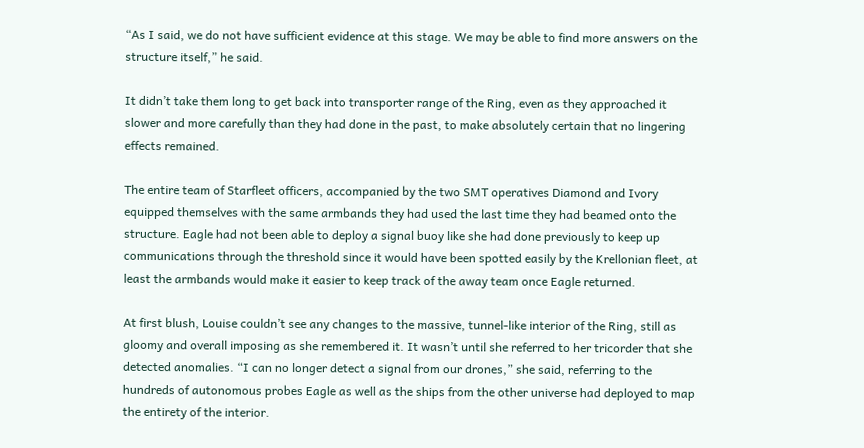“As I said, we do not have sufficient evidence at this stage. We may be able to find more answers on the structure itself,” he said.

It didn’t take them long to get back into transporter range of the Ring, even as they approached it slower and more carefully than they had done in the past, to make absolutely certain that no lingering effects remained.

The entire team of Starfleet officers, accompanied by the two SMT operatives Diamond and Ivory equipped themselves with the same armbands they had used the last time they had beamed onto the structure. Eagle had not been able to deploy a signal buoy like she had done previously to keep up communications through the threshold since it would have been spotted easily by the Krellonian fleet, at least the armbands would make it easier to keep track of the away team once Eagle returned.

At first blush, Louise couldn’t see any changes to the massive, tunnel-like interior of the Ring, still as gloomy and overall imposing as she remembered it. It wasn’t until she referred to her tricorder that she detected anomalies. “I can no longer detect a signal from our drones,” she said, referring to the hundreds of autonomous probes Eagle as well as the ships from the other universe had deployed to map the entirety of the interior.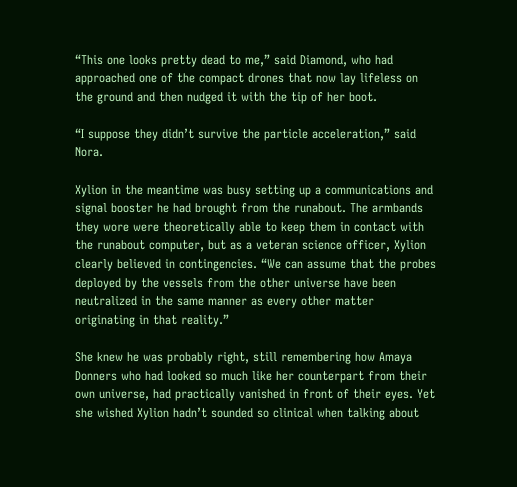“This one looks pretty dead to me,” said Diamond, who had approached one of the compact drones that now lay lifeless on the ground and then nudged it with the tip of her boot.

“I suppose they didn’t survive the particle acceleration,” said Nora.

Xylion in the meantime was busy setting up a communications and signal booster he had brought from the runabout. The armbands they wore were theoretically able to keep them in contact with the runabout computer, but as a veteran science officer, Xylion clearly believed in contingencies. “We can assume that the probes deployed by the vessels from the other universe have been neutralized in the same manner as every other matter originating in that reality.”

She knew he was probably right, still remembering how Amaya Donners who had looked so much like her counterpart from their own universe, had practically vanished in front of their eyes. Yet she wished Xylion hadn’t sounded so clinical when talking about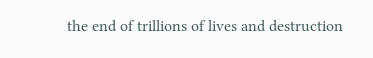the end of trillions of lives and destruction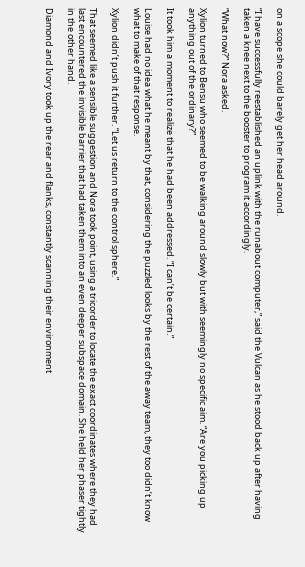on a scope she could barely get her head around.

“I have successfully reestablished an uplink with the runabout computer,” said the Vulcan as he stood back up after having taken a knee next to the booster to program it accordingly.

“What now?” Nora asked.

Xylion turned to Bensu who seemed to be walking around slowly but with seemingly no specific aim. “Are you picking up anything out of the ordinary?”

It took him a moment to realize that he had been addressed. “I can’t be certain.”

Louise had no idea what he meant by that, considering the puzzled looks by the rest of the away team, they too didn’t know what to make of that response.

Xylion didn’t push it further. “Let us return to the control sphere.”

That seemed like a sensible suggestion and Nora took point, using a tricorder to locate the exact coordinates where they had last encountered the invisible barrier that had taken them into an even deeper subspace domain. She held her phaser tightly in the other hand.

Diamond and Ivory took up the rear and flanks, constantly scanning their environment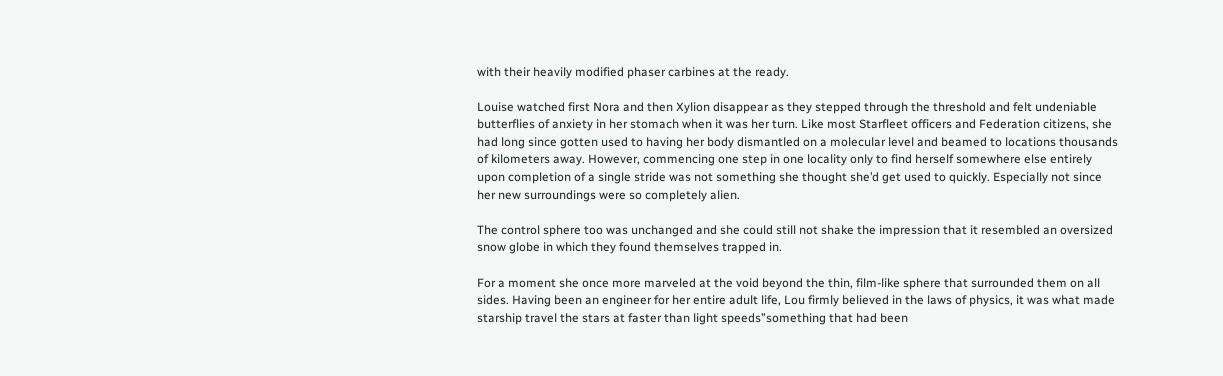with their heavily modified phaser carbines at the ready.

Louise watched first Nora and then Xylion disappear as they stepped through the threshold and felt undeniable butterflies of anxiety in her stomach when it was her turn. Like most Starfleet officers and Federation citizens, she had long since gotten used to having her body dismantled on a molecular level and beamed to locations thousands of kilometers away. However, commencing one step in one locality only to find herself somewhere else entirely upon completion of a single stride was not something she thought she’d get used to quickly. Especially not since her new surroundings were so completely alien.

The control sphere too was unchanged and she could still not shake the impression that it resembled an oversized snow globe in which they found themselves trapped in.

For a moment she once more marveled at the void beyond the thin, film-like sphere that surrounded them on all sides. Having been an engineer for her entire adult life, Lou firmly believed in the laws of physics, it was what made starship travel the stars at faster than light speeds”something that had been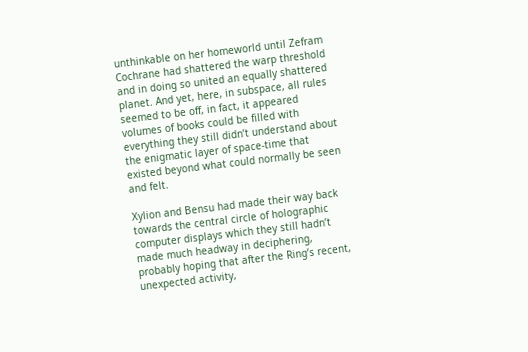unthinkable on her homeworld until Zefram Cochrane had shattered the warp threshold and in doing so united an equally shattered planet. And yet, here, in subspace, all rules seemed to be off, in fact, it appeared volumes of books could be filled with everything they still didn’t understand about the enigmatic layer of space-time that existed beyond what could normally be seen and felt.

Xylion and Bensu had made their way back towards the central circle of holographic computer displays which they still hadn’t made much headway in deciphering, probably hoping that after the Ring’s recent, unexpected activity,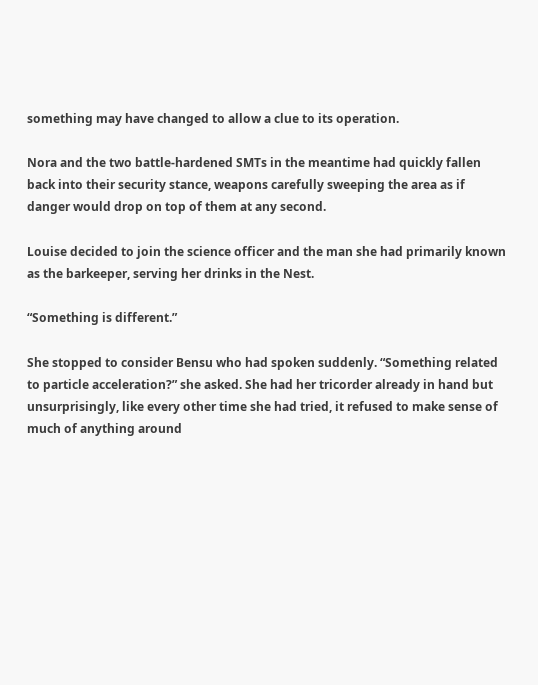something may have changed to allow a clue to its operation.

Nora and the two battle-hardened SMTs in the meantime had quickly fallen back into their security stance, weapons carefully sweeping the area as if danger would drop on top of them at any second.

Louise decided to join the science officer and the man she had primarily known as the barkeeper, serving her drinks in the Nest.

“Something is different.”

She stopped to consider Bensu who had spoken suddenly. “Something related to particle acceleration?” she asked. She had her tricorder already in hand but unsurprisingly, like every other time she had tried, it refused to make sense of much of anything around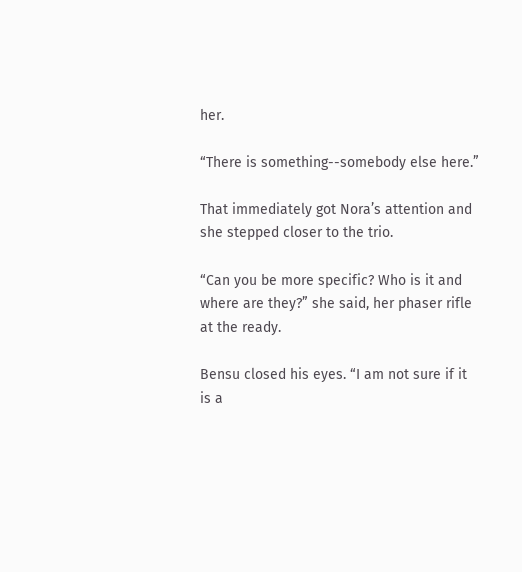her.

“There is something--somebody else here.”

That immediately got Nora’s attention and she stepped closer to the trio.

“Can you be more specific? Who is it and where are they?” she said, her phaser rifle at the ready.

Bensu closed his eyes. “I am not sure if it is a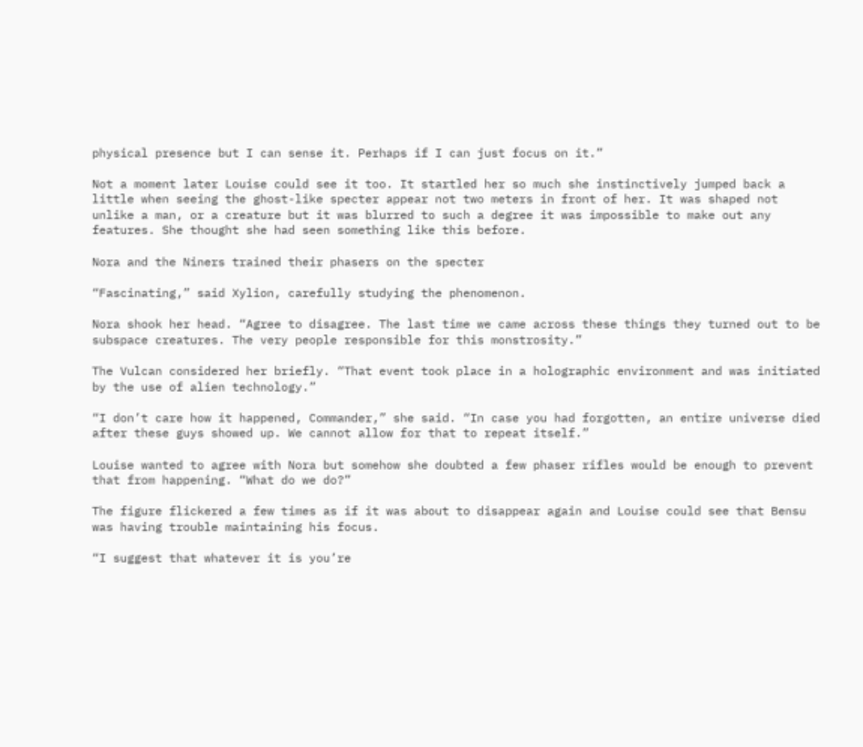physical presence but I can sense it. Perhaps if I can just focus on it.”

Not a moment later Louise could see it too. It startled her so much she instinctively jumped back a little when seeing the ghost-like specter appear not two meters in front of her. It was shaped not unlike a man, or a creature but it was blurred to such a degree it was impossible to make out any features. She thought she had seen something like this before.

Nora and the Niners trained their phasers on the specter

“Fascinating,” said Xylion, carefully studying the phenomenon.

Nora shook her head. “Agree to disagree. The last time we came across these things they turned out to be subspace creatures. The very people responsible for this monstrosity.”

The Vulcan considered her briefly. “That event took place in a holographic environment and was initiated by the use of alien technology.”

“I don’t care how it happened, Commander,” she said. “In case you had forgotten, an entire universe died after these guys showed up. We cannot allow for that to repeat itself.”

Louise wanted to agree with Nora but somehow she doubted a few phaser rifles would be enough to prevent that from happening. “What do we do?”

The figure flickered a few times as if it was about to disappear again and Louise could see that Bensu was having trouble maintaining his focus.

“I suggest that whatever it is you’re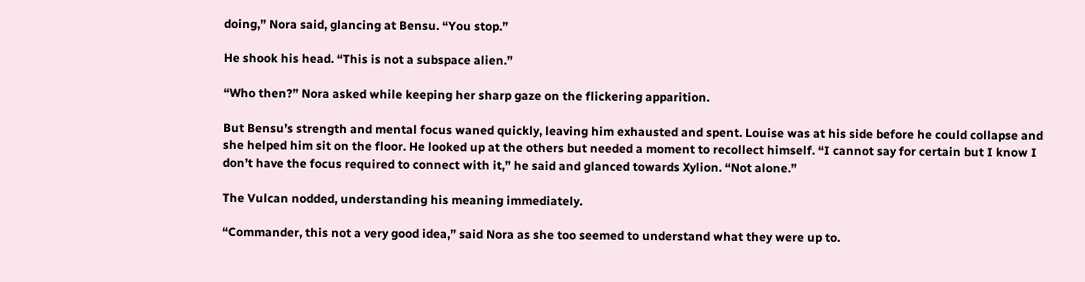doing,” Nora said, glancing at Bensu. “You stop.”

He shook his head. “This is not a subspace alien.”

“Who then?” Nora asked while keeping her sharp gaze on the flickering apparition.

But Bensu’s strength and mental focus waned quickly, leaving him exhausted and spent. Louise was at his side before he could collapse and she helped him sit on the floor. He looked up at the others but needed a moment to recollect himself. “I cannot say for certain but I know I don’t have the focus required to connect with it,” he said and glanced towards Xylion. “Not alone.”

The Vulcan nodded, understanding his meaning immediately.

“Commander, this not a very good idea,” said Nora as she too seemed to understand what they were up to.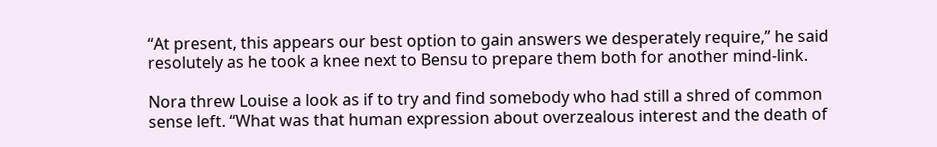“At present, this appears our best option to gain answers we desperately require,” he said resolutely as he took a knee next to Bensu to prepare them both for another mind-link.

Nora threw Louise a look as if to try and find somebody who had still a shred of common sense left. “What was that human expression about overzealous interest and the death of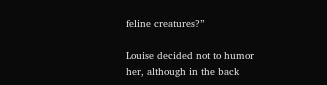feline creatures?”

Louise decided not to humor her, although in the back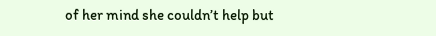of her mind she couldn’t help but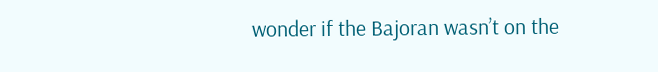wonder if the Bajoran wasn’t on the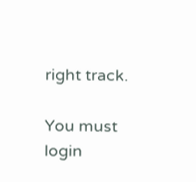right track.

You must login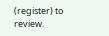(register) to review.